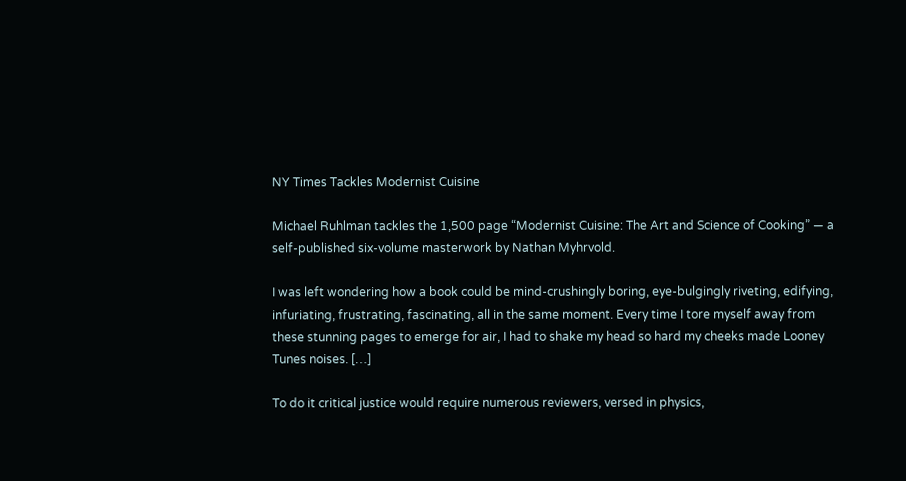NY Times Tackles Modernist Cuisine

Michael Ruhlman tackles the 1,500 page “Modernist Cuisine: The Art and Science of Cooking” — a self-published six-volume masterwork by Nathan Myhrvold.

I was left wondering how a book could be mind-crushingly boring, eye-bulgingly riveting, edifying, infuriating, frustrating, fascinating, all in the same moment. Every time I tore myself away from these stunning pages to emerge for air, I had to shake my head so hard my cheeks made Looney Tunes noises. […]

To do it critical justice would require numerous reviewers, versed in physics,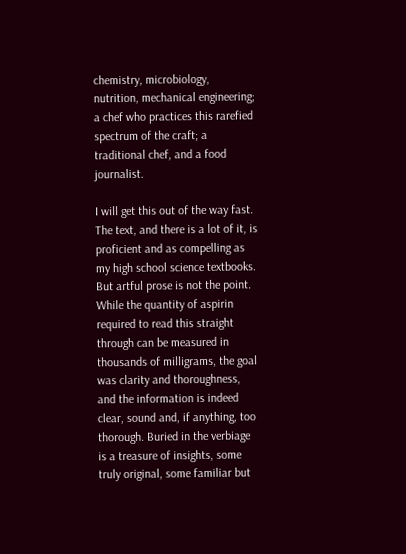chemistry, microbiology, nutrition, mechanical engineering; a chef who practices this rarefied spectrum of the craft; a traditional chef, and a food journalist.

I will get this out of the way fast. The text, and there is a lot of it, is proficient and as compelling as my high school science textbooks. But artful prose is not the point. While the quantity of aspirin required to read this straight through can be measured in thousands of milligrams, the goal was clarity and thoroughness, and the information is indeed clear, sound and, if anything, too thorough. Buried in the verbiage is a treasure of insights, some truly original, some familiar but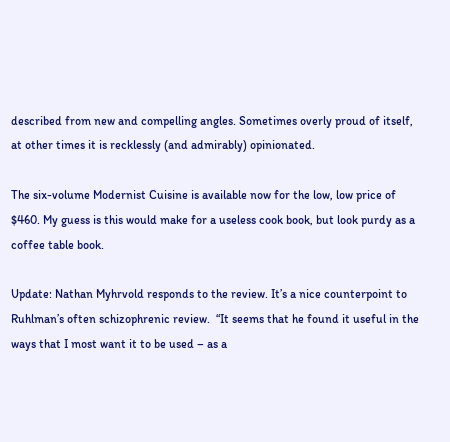described from new and compelling angles. Sometimes overly proud of itself, at other times it is recklessly (and admirably) opinionated.

The six-volume Modernist Cuisine is available now for the low, low price of $460. My guess is this would make for a useless cook book, but look purdy as a coffee table book.

Update: Nathan Myhrvold responds to the review. It’s a nice counterpoint to Ruhlman’s often schizophrenic review.  “It seems that he found it useful in the ways that I most want it to be used – as a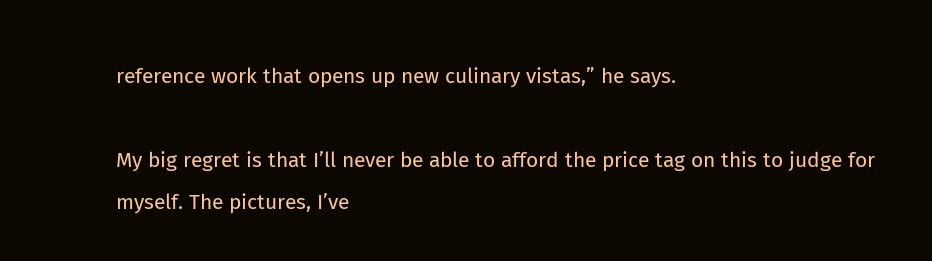reference work that opens up new culinary vistas,” he says.

My big regret is that I’ll never be able to afford the price tag on this to judge for myself. The pictures, I’ve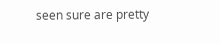seen sure are pretty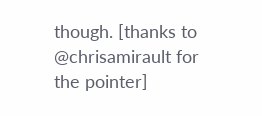though. [thanks to @chrisamirault for the pointer]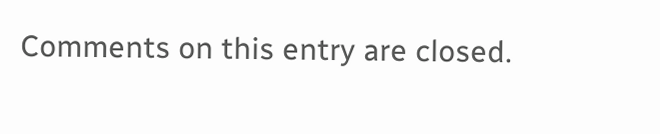Comments on this entry are closed.